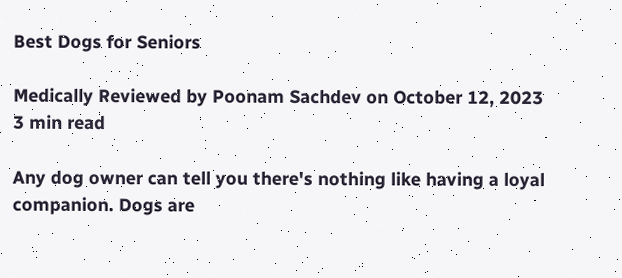Best Dogs for Seniors

Medically Reviewed by Poonam Sachdev on October 12, 2023
3 min read

Any dog owner can tell you there's nothing like having a loyal companion. Dogs are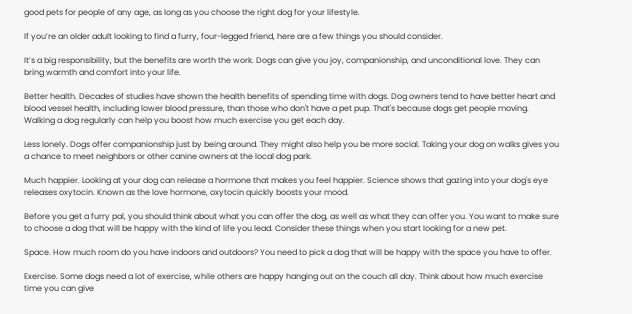good pets for people of any age, as long as you choose the right dog for your lifestyle.

If you’re an older adult looking to find a furry, four-legged friend, here are a few things you should consider.

It’s a big responsibility, but the benefits are worth the work. Dogs can give you joy, companionship, and unconditional love. They can bring warmth and comfort into your life.

Better health. Decades of studies have shown the health benefits of spending time with dogs. Dog owners tend to have better heart and blood vessel health, including lower blood pressure, than those who don't have a pet pup. That's because dogs get people moving. Walking a dog regularly can help you boost how much exercise you get each day.

Less lonely. Dogs offer companionship just by being around. They might also help you be more social. Taking your dog on walks gives you a chance to meet neighbors or other canine owners at the local dog park.

Much happier. Looking at your dog can release a hormone that makes you feel happier. Science shows that gazing into your dog's eye releases oxytocin. Known as the love hormone, oxytocin quickly boosts your mood.

Before you get a furry pal, you should think about what you can offer the dog, as well as what they can offer you. You want to make sure to choose a dog that will be happy with the kind of life you lead. Consider these things when you start looking for a new pet.

Space. How much room do you have indoors and outdoors? You need to pick a dog that will be happy with the space you have to offer.

Exercise. Some dogs need a lot of exercise, while others are happy hanging out on the couch all day. Think about how much exercise time you can give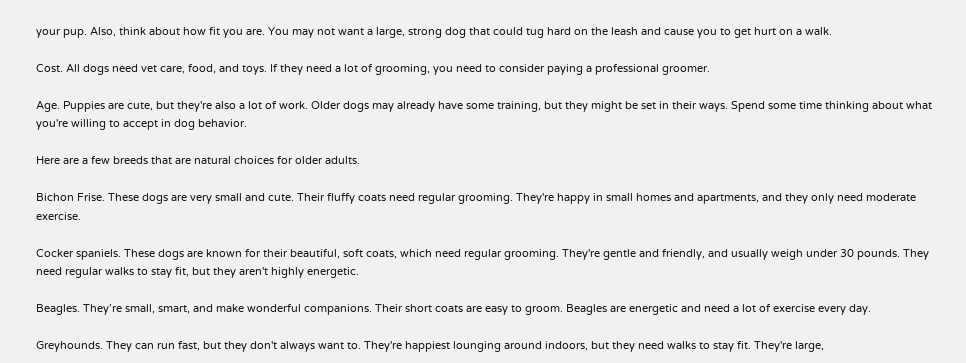your pup. Also, think about how fit you are. You may not want a large, strong dog that could tug hard on the leash and cause you to get hurt on a walk.

Cost. All dogs need vet care, food, and toys. If they need a lot of grooming, you need to consider paying a professional groomer.

Age. Puppies are cute, but they're also a lot of work. Older dogs may already have some training, but they might be set in their ways. Spend some time thinking about what you're willing to accept in dog behavior.

Here are a few breeds that are natural choices for older adults.

Bichon Frise. These dogs are very small and cute. Their fluffy coats need regular grooming. They're happy in small homes and apartments, and they only need moderate exercise.

Cocker spaniels. These dogs are known for their beautiful, soft coats, which need regular grooming. They're gentle and friendly, and usually weigh under 30 pounds. They need regular walks to stay fit, but they aren't highly energetic.

Beagles. They’re small, smart, and make wonderful companions. Their short coats are easy to groom. Beagles are energetic and need a lot of exercise every day.

Greyhounds. They can run fast, but they don't always want to. They're happiest lounging around indoors, but they need walks to stay fit. They're large,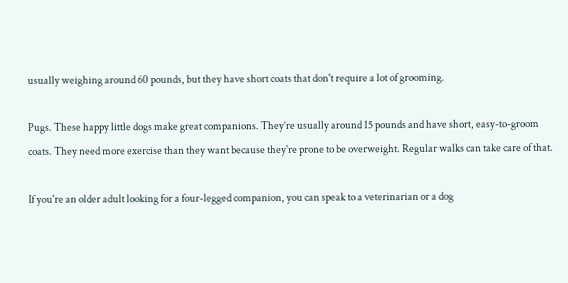usually weighing around 60 pounds, but they have short coats that don't require a lot of grooming.

Pugs. These happy little dogs make great companions. They’re usually around 15 pounds and have short, easy-to-groom coats. They need more exercise than they want because they're prone to be overweight. Regular walks can take care of that.

If you're an older adult looking for a four-legged companion, you can speak to a veterinarian or a dog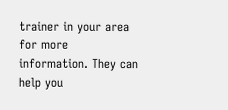trainer in your area for more information. They can help you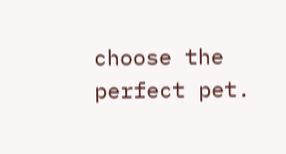choose the perfect pet.